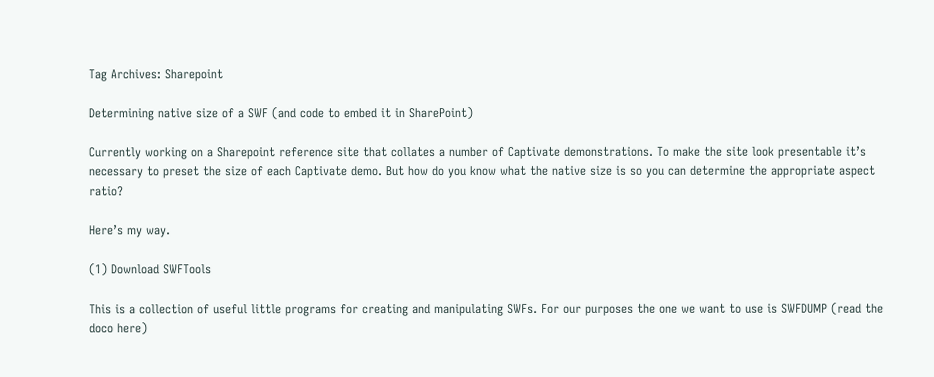Tag Archives: Sharepoint

Determining native size of a SWF (and code to embed it in SharePoint)

Currently working on a Sharepoint reference site that collates a number of Captivate demonstrations. To make the site look presentable it’s necessary to preset the size of each Captivate demo. But how do you know what the native size is so you can determine the appropriate aspect ratio?

Here’s my way.

(1) Download SWFTools

This is a collection of useful little programs for creating and manipulating SWFs. For our purposes the one we want to use is SWFDUMP (read the doco here)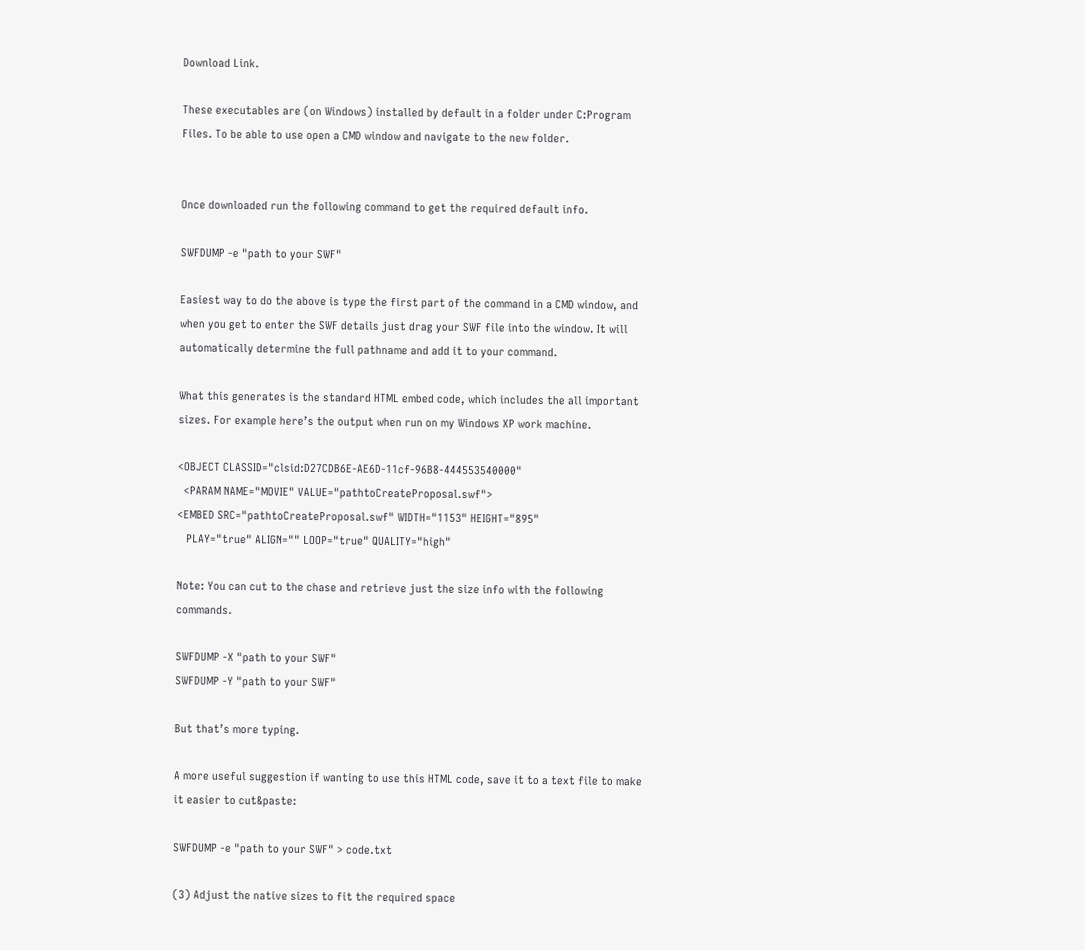Download Link.

These executables are (on Windows) installed by default in a folder under C:Program Files. To be able to use open a CMD window and navigate to the new folder.


Once downloaded run the following command to get the required default info.

SWFDUMP -e "path to your SWF"

Easiest way to do the above is type the first part of the command in a CMD window, and when you get to enter the SWF details just drag your SWF file into the window. It will automatically determine the full pathname and add it to your command.

What this generates is the standard HTML embed code, which includes the all important sizes. For example here’s the output when run on my Windows XP work machine.

<OBJECT CLASSID="clsid:D27CDB6E-AE6D-11cf-96B8-444553540000"
  <PARAM NAME="MOVIE" VALUE="pathtoCreateProposal.swf">
<EMBED SRC="pathtoCreateProposal.swf" WIDTH="1153" HEIGHT="895"
   PLAY="true" ALIGN="" LOOP="true" QUALITY="high"

Note: You can cut to the chase and retrieve just the size info with the following commands.

SWFDUMP -X "path to your SWF"
SWFDUMP -Y "path to your SWF"

But that’s more typing.

A more useful suggestion if wanting to use this HTML code, save it to a text file to make it easier to cut&paste:

SWFDUMP -e "path to your SWF" > code.txt

(3) Adjust the native sizes to fit the required space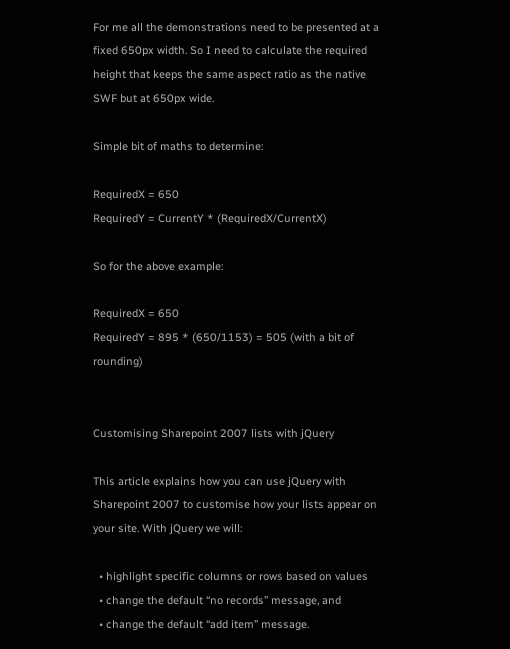For me all the demonstrations need to be presented at a fixed 650px width. So I need to calculate the required height that keeps the same aspect ratio as the native SWF but at 650px wide.

Simple bit of maths to determine:

RequiredX = 650
RequiredY = CurrentY * (RequiredX/CurrentX)

So for the above example:

RequiredX = 650
RequiredY = 895 * (650/1153) = 505 (with a bit of rounding)


Customising Sharepoint 2007 lists with jQuery

This article explains how you can use jQuery with Sharepoint 2007 to customise how your lists appear on your site. With jQuery we will:

  • highlight specific columns or rows based on values
  • change the default “no records” message, and
  • change the default “add item” message.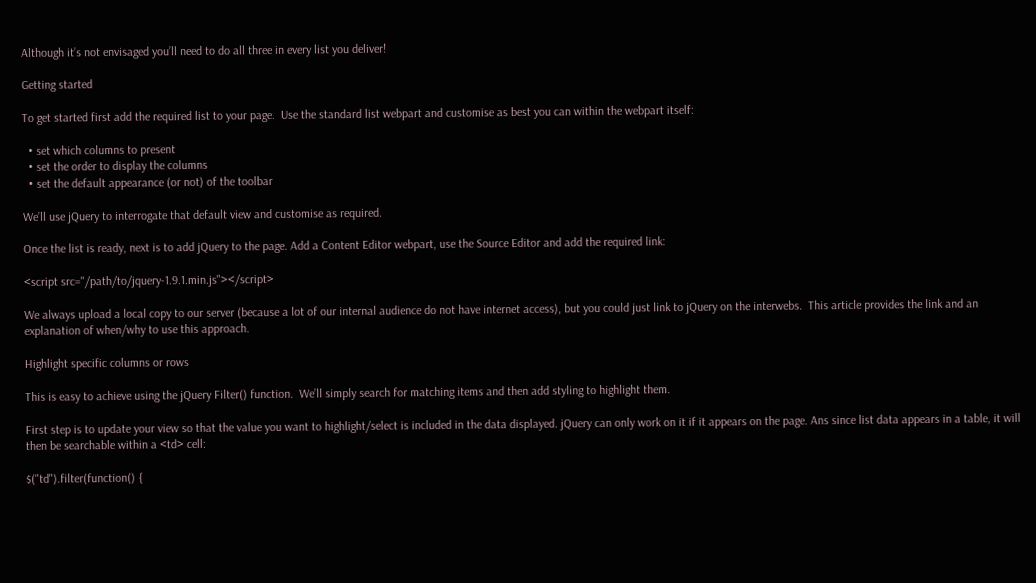Although it’s not envisaged you’ll need to do all three in every list you deliver!

Getting started

To get started first add the required list to your page.  Use the standard list webpart and customise as best you can within the webpart itself:

  • set which columns to present
  • set the order to display the columns
  • set the default appearance (or not) of the toolbar

We’ll use jQuery to interrogate that default view and customise as required.

Once the list is ready, next is to add jQuery to the page. Add a Content Editor webpart, use the Source Editor and add the required link:

<script src="/path/to/jquery-1.9.1.min.js"></script>

We always upload a local copy to our server (because a lot of our internal audience do not have internet access), but you could just link to jQuery on the interwebs.  This article provides the link and an explanation of when/why to use this approach.

Highlight specific columns or rows

This is easy to achieve using the jQuery Filter() function.  We’ll simply search for matching items and then add styling to highlight them.

First step is to update your view so that the value you want to highlight/select is included in the data displayed. jQuery can only work on it if it appears on the page. Ans since list data appears in a table, it will then be searchable within a <td> cell:

$("td").filter(function() {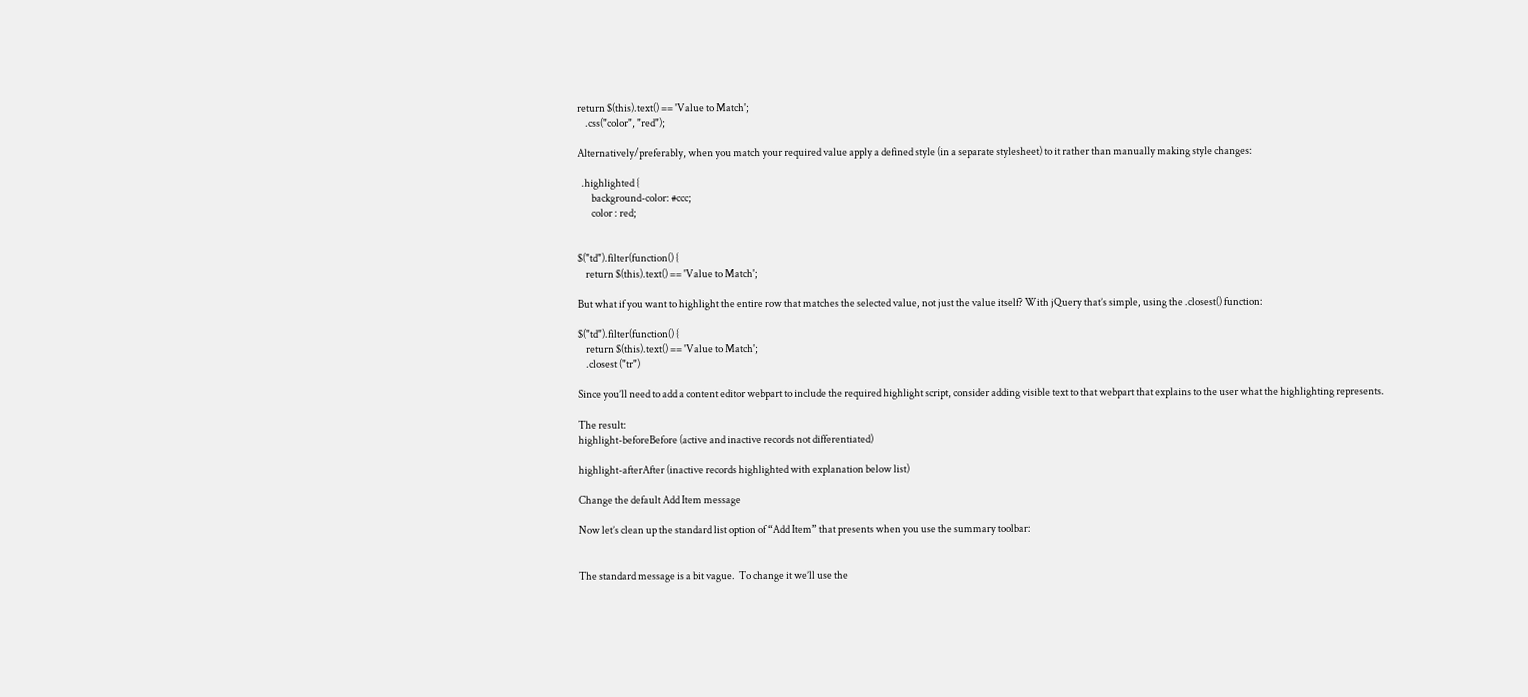return $(this).text() == 'Value to Match';
    .css("color", "red");

Alternatively/preferably, when you match your required value apply a defined style (in a separate stylesheet) to it rather than manually making style changes:

  .highlighted {
       background-color: #ccc;
       color : red;


$("td").filter(function() {
    return $(this).text() == 'Value to Match';

But what if you want to highlight the entire row that matches the selected value, not just the value itself? With jQuery that’s simple, using the .closest() function:

$("td").filter(function() {
    return $(this).text() == 'Value to Match';
    .closest ("tr")

Since you’ll need to add a content editor webpart to include the required highlight script, consider adding visible text to that webpart that explains to the user what the highlighting represents.

The result:
highlight-beforeBefore (active and inactive records not differentiated)

highlight-afterAfter (inactive records highlighted with explanation below list)

Change the default Add Item message

Now let’s clean up the standard list option of “Add Item” that presents when you use the summary toolbar:


The standard message is a bit vague.  To change it we’ll use the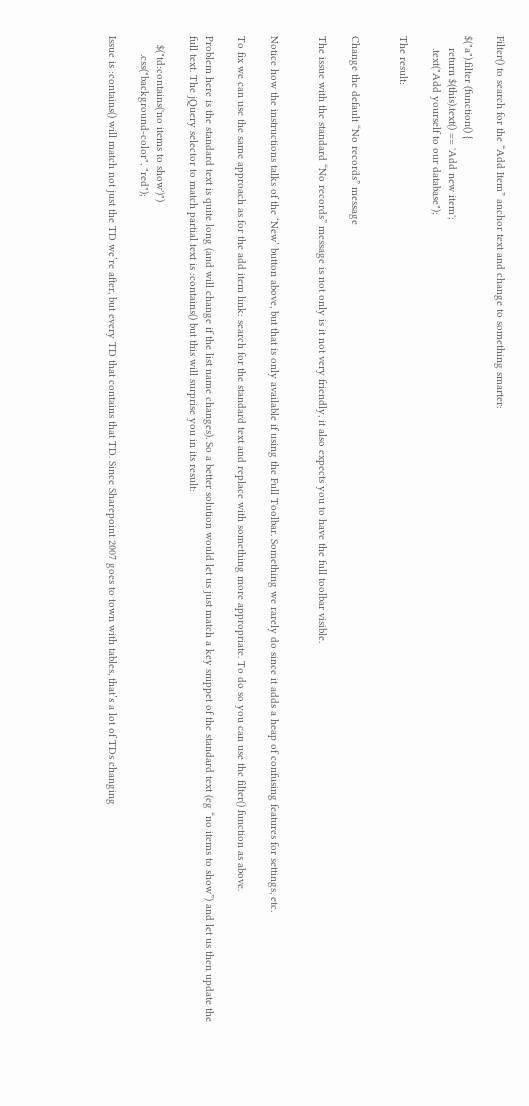Filter() to search for the “Add Item” anchor text and change to something smarter:

$("a").filter (function() {
    return $(this).text() == 'Add new item';
    .text("Add yourself to our database");

The result:


Change the default “No records” message

The issue with the standard “No records” message is not only is it not very friendly, it also expects you to have the full toolbar visible.


Notice how the instructions talks of the ‘New’ button above, but that is only available if using the Full Toolbar. Something we rarely do since it adds a heap of confusing features for settings, etc.

To fix we can use the same approach as for the add item link: search for the standard text and replace with something more appropriate. To do so you can use the filter() function as above.

Problem here is the standard text is quite long (and will change if the list name changes). So a better solution would let us just match a key snippet of the standard text (eg “no items to show”) and let us then update the full text. The jQuery selector to match partial text is :contains() but this will surprise you in its result:

   $("td:contains('no items to show')")
      .css("background-color", "red");

Issue is :contains() will match not just the TD we’re after, but every TD that contains that TD. Since Sharepoint 2007 goes to town with tables, that’s a lot of TDs changing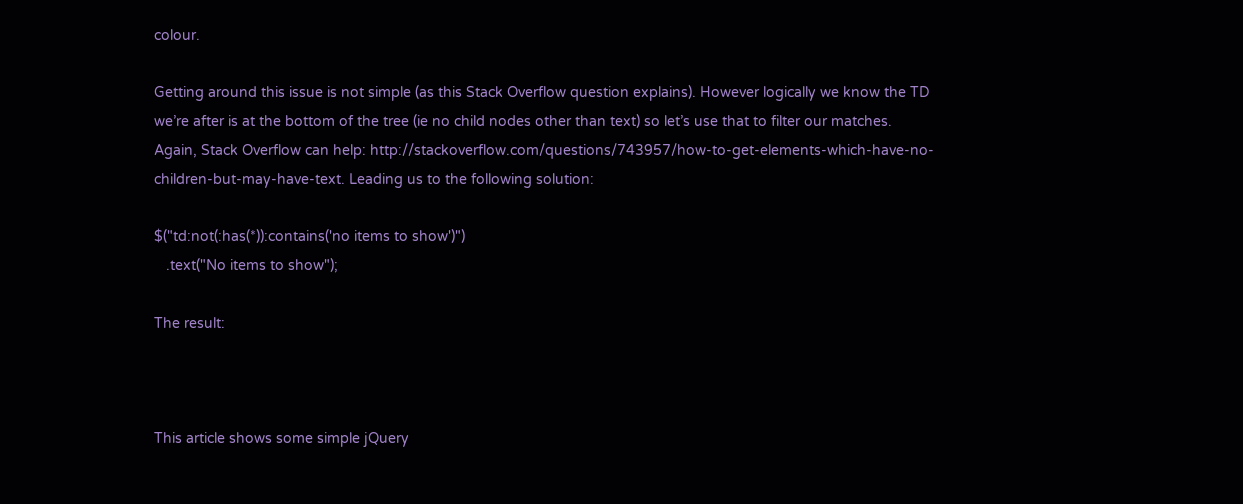colour.

Getting around this issue is not simple (as this Stack Overflow question explains). However logically we know the TD we’re after is at the bottom of the tree (ie no child nodes other than text) so let’s use that to filter our matches. Again, Stack Overflow can help: http://stackoverflow.com/questions/743957/how-to-get-elements-which-have-no-children-but-may-have-text. Leading us to the following solution:

$("td:not(:has(*)):contains('no items to show')")
   .text("No items to show");

The result:



This article shows some simple jQuery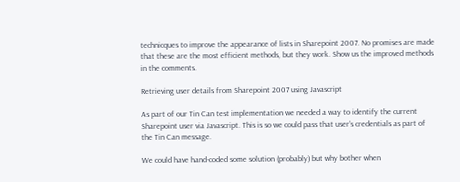technicques to improve the appearance of lists in Sharepoint 2007. No promises are made that these are the most efficient methods, but they work. Show us the improved methods in the comments.

Retrieving user details from Sharepoint 2007 using Javascript

As part of our Tin Can test implementation we needed a way to identify the current Sharepoint user via Javascript. This is so we could pass that user’s credentials as part of the Tin Can message.

We could have hand-coded some solution (probably) but why bother when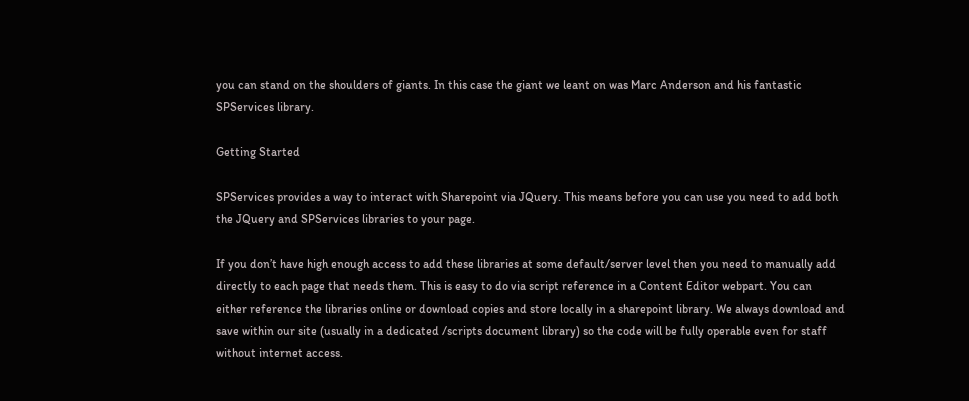you can stand on the shoulders of giants. In this case the giant we leant on was Marc Anderson and his fantastic SPServices library.

Getting Started

SPServices provides a way to interact with Sharepoint via JQuery. This means before you can use you need to add both the JQuery and SPServices libraries to your page.

If you don’t have high enough access to add these libraries at some default/server level then you need to manually add directly to each page that needs them. This is easy to do via script reference in a Content Editor webpart. You can either reference the libraries online or download copies and store locally in a sharepoint library. We always download and save within our site (usually in a dedicated /scripts document library) so the code will be fully operable even for staff without internet access.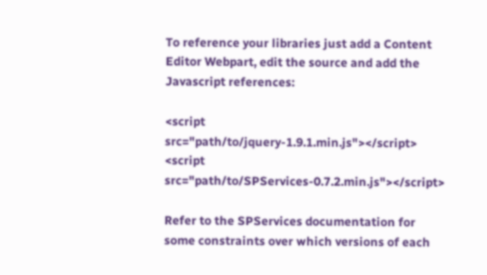To reference your libraries just add a Content Editor Webpart, edit the source and add the Javascript references:

<script src="path/to/jquery-1.9.1.min.js"></script>
<script src="path/to/SPServices-0.7.2.min.js"></script>

Refer to the SPServices documentation for some constraints over which versions of each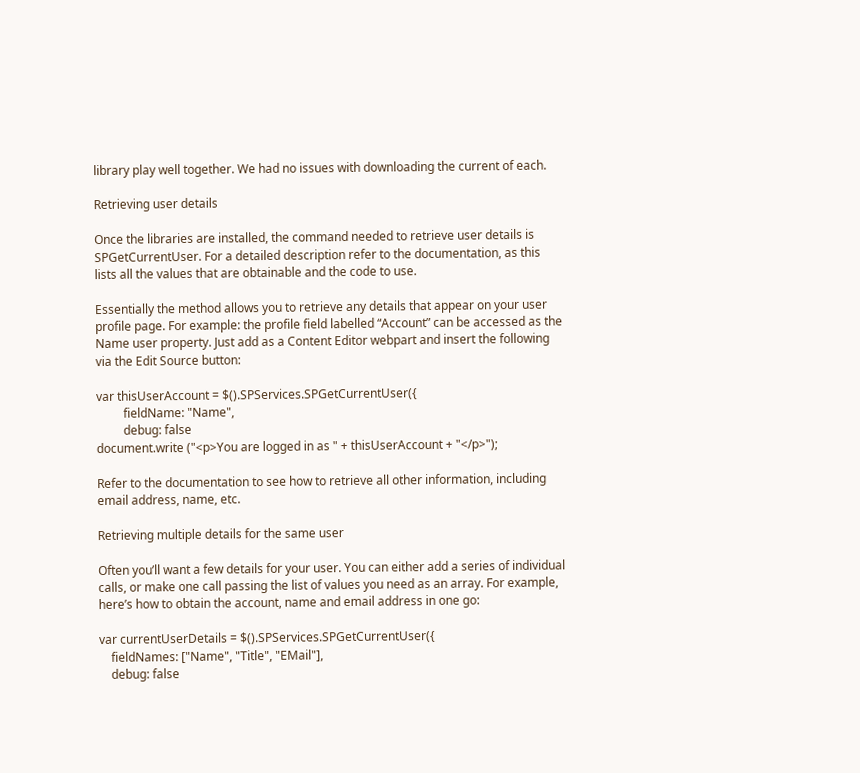library play well together. We had no issues with downloading the current of each.

Retrieving user details

Once the libraries are installed, the command needed to retrieve user details is SPGetCurrentUser. For a detailed description refer to the documentation, as this lists all the values that are obtainable and the code to use.

Essentially the method allows you to retrieve any details that appear on your user profile page. For example: the profile field labelled “Account” can be accessed as the Name user property. Just add as a Content Editor webpart and insert the following via the Edit Source button:

var thisUserAccount = $().SPServices.SPGetCurrentUser({
         fieldName: "Name",
         debug: false
document.write ("<p>You are logged in as " + thisUserAccount + "</p>");

Refer to the documentation to see how to retrieve all other information, including email address, name, etc.

Retrieving multiple details for the same user

Often you’ll want a few details for your user. You can either add a series of individual calls, or make one call passing the list of values you need as an array. For example, here’s how to obtain the account, name and email address in one go:

var currentUserDetails = $().SPServices.SPGetCurrentUser({
    fieldNames: ["Name", "Title", "EMail"],
    debug: false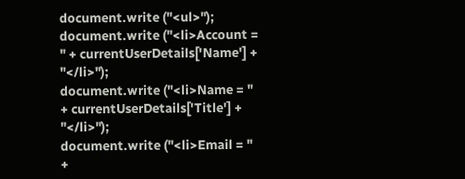document.write ("<ul>");
document.write ("<li>Account = " + currentUserDetails['Name'] + "</li>");
document.write ("<li>Name = " + currentUserDetails['Title'] + "</li>");
document.write ("<li>Email = " +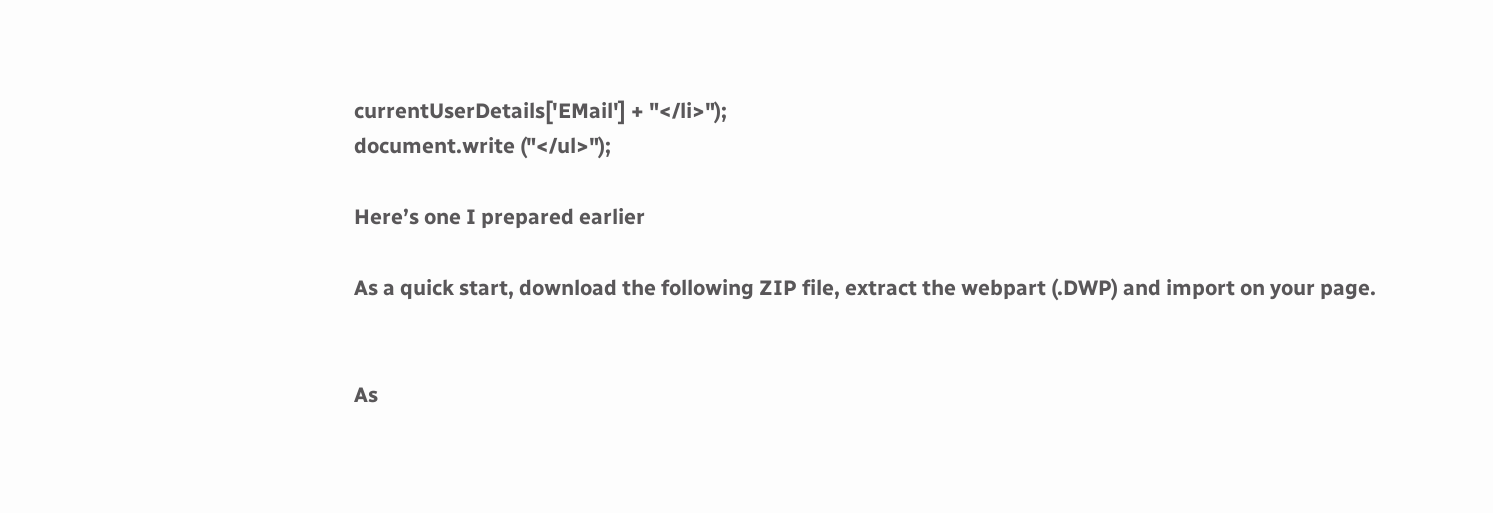currentUserDetails['EMail'] + "</li>");
document.write ("</ul>");

Here’s one I prepared earlier

As a quick start, download the following ZIP file, extract the webpart (.DWP) and import on your page.


As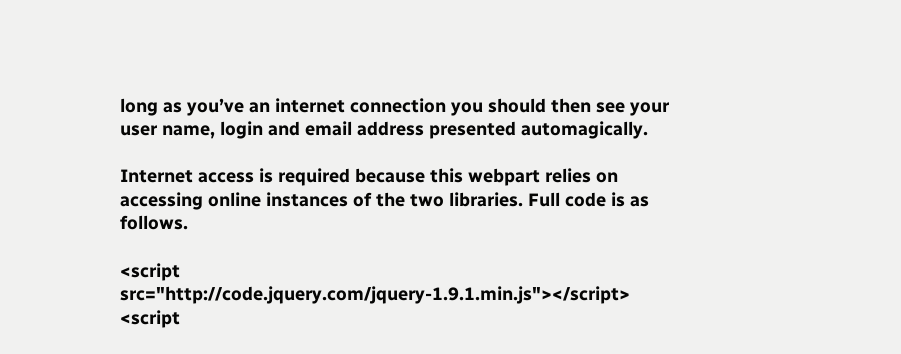long as you’ve an internet connection you should then see your user name, login and email address presented automagically.

Internet access is required because this webpart relies on accessing online instances of the two libraries. Full code is as follows.

<script src="http://code.jquery.com/jquery-1.9.1.min.js"></script>
<script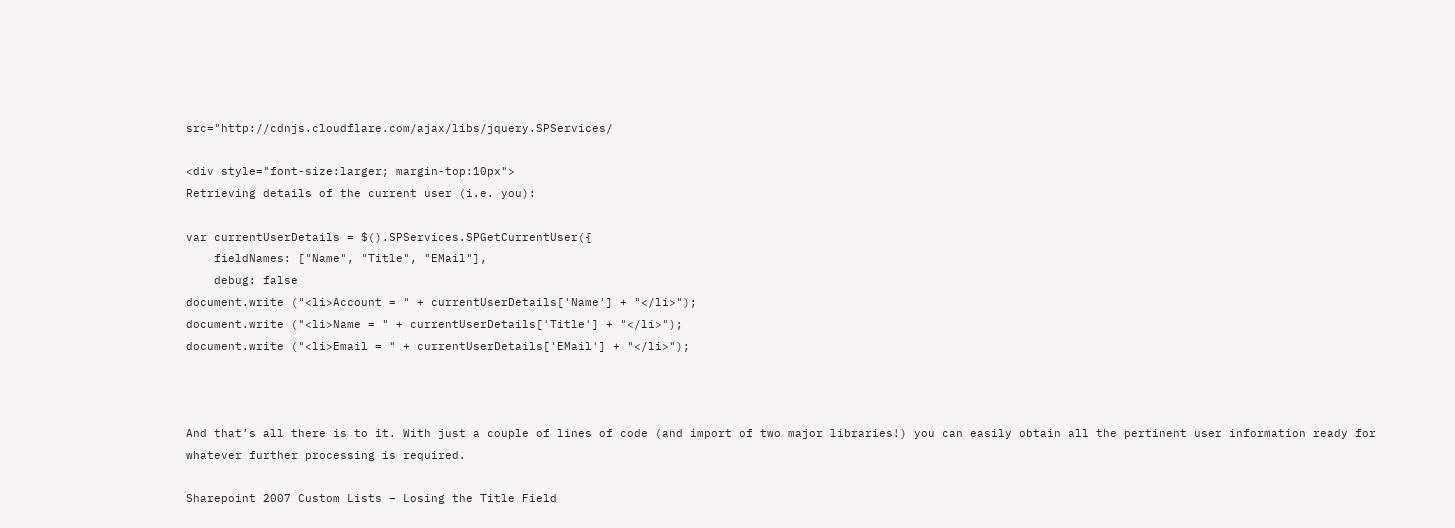src="http://cdnjs.cloudflare.com/ajax/libs/jquery.SPServices/

<div style="font-size:larger; margin-top:10px">
Retrieving details of the current user (i.e. you):

var currentUserDetails = $().SPServices.SPGetCurrentUser({
    fieldNames: ["Name", "Title", "EMail"],
    debug: false
document.write ("<li>Account = " + currentUserDetails['Name'] + "</li>");
document.write ("<li>Name = " + currentUserDetails['Title'] + "</li>");
document.write ("<li>Email = " + currentUserDetails['EMail'] + "</li>");



And that’s all there is to it. With just a couple of lines of code (and import of two major libraries!) you can easily obtain all the pertinent user information ready for whatever further processing is required.

Sharepoint 2007 Custom Lists – Losing the Title Field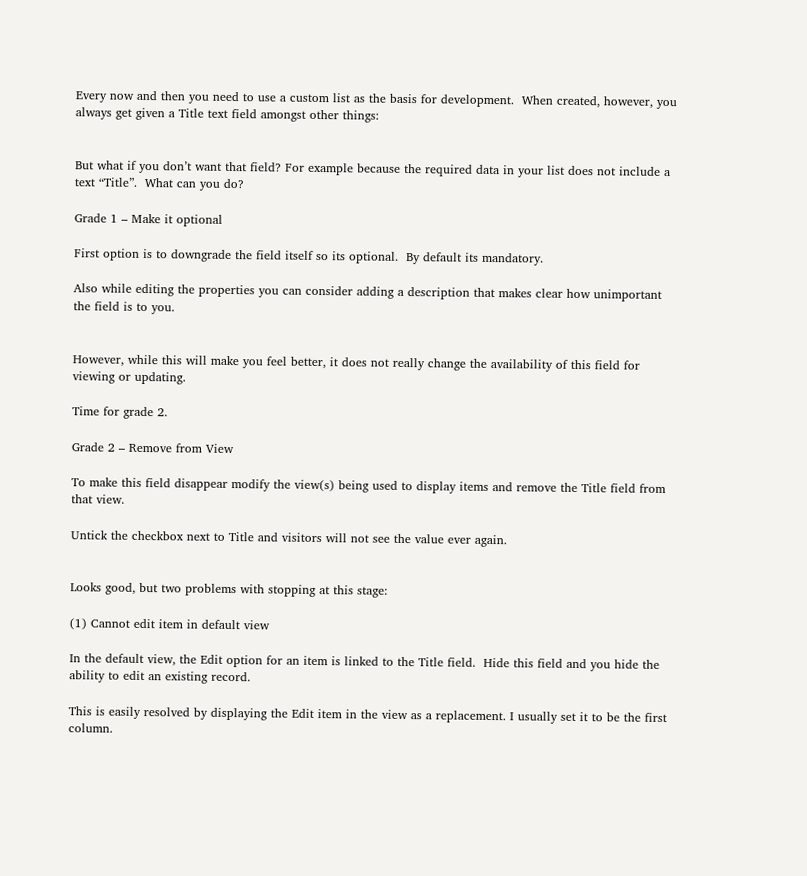Every now and then you need to use a custom list as the basis for development.  When created, however, you always get given a Title text field amongst other things:


But what if you don’t want that field? For example because the required data in your list does not include a text “Title”.  What can you do?

Grade 1 – Make it optional

First option is to downgrade the field itself so its optional.  By default its mandatory.

Also while editing the properties you can consider adding a description that makes clear how unimportant the field is to you.


However, while this will make you feel better, it does not really change the availability of this field for viewing or updating.

Time for grade 2.

Grade 2 – Remove from View

To make this field disappear modify the view(s) being used to display items and remove the Title field from that view.

Untick the checkbox next to Title and visitors will not see the value ever again.


Looks good, but two problems with stopping at this stage:

(1) Cannot edit item in default view

In the default view, the Edit option for an item is linked to the Title field.  Hide this field and you hide the ability to edit an existing record.

This is easily resolved by displaying the Edit item in the view as a replacement. I usually set it to be the first column.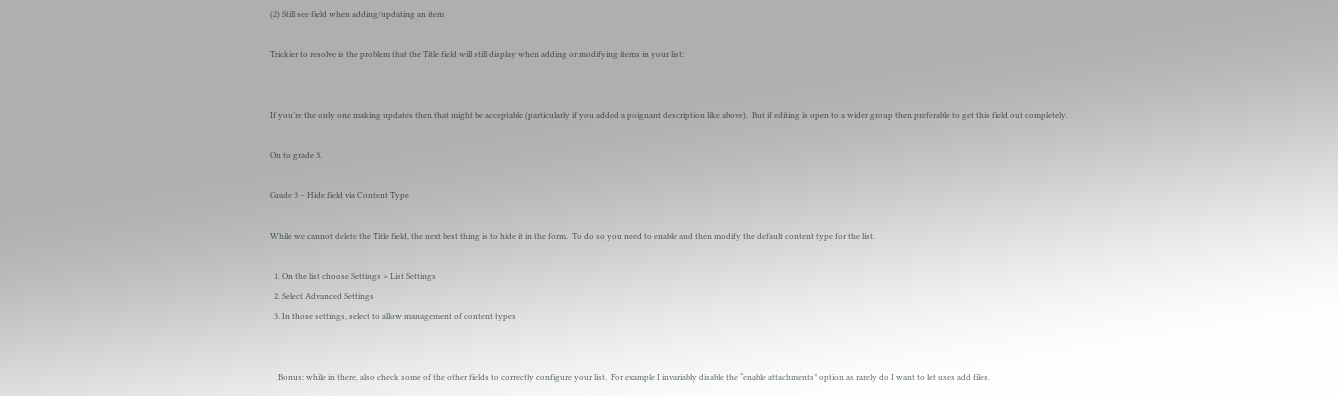(2) Still see field when adding/updating an item

Trickier to resolve is the problem that the Title field will still display when adding or modifying items in your list:


If you’re the only one making updates then that might be acceptable (particularly if you added a poignant description like above).  But if editing is open to a wider group then preferable to get this field out completely.

On to grade 3.

Grade 3 – Hide field via Content Type

While we cannot delete the Title field, the next best thing is to hide it in the form.  To do so you need to enable and then modify the default content type for the list.

  1. On the list choose Settings > List Settings
  2. Select Advanced Settings
  3. In those settings, select to allow management of content types


    Bonus: while in there, also check some of the other fields to correctly configure your list.  For example I invariably disable the “enable attachments” option as rarely do I want to let uses add files.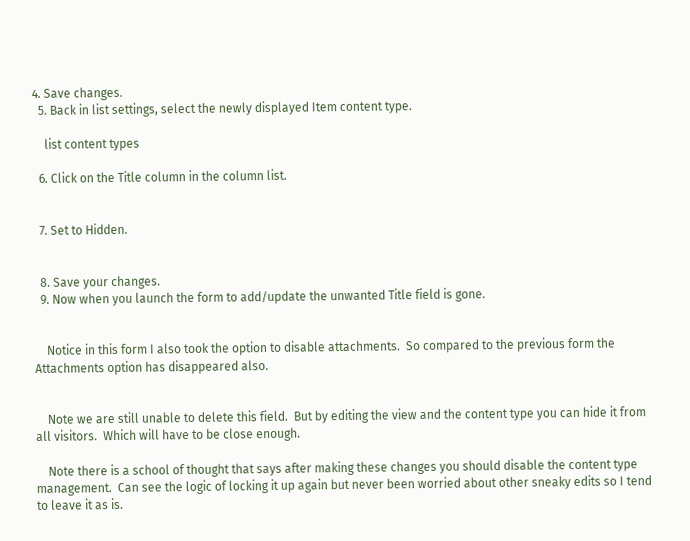4. Save changes.
  5. Back in list settings, select the newly displayed Item content type.

    list content types

  6. Click on the Title column in the column list.


  7. Set to Hidden.


  8. Save your changes.
  9. Now when you launch the form to add/update the unwanted Title field is gone.


    Notice in this form I also took the option to disable attachments.  So compared to the previous form the Attachments option has disappeared also.


    Note we are still unable to delete this field.  But by editing the view and the content type you can hide it from all visitors.  Which will have to be close enough.

    Note there is a school of thought that says after making these changes you should disable the content type management.  Can see the logic of locking it up again but never been worried about other sneaky edits so I tend to leave it as is.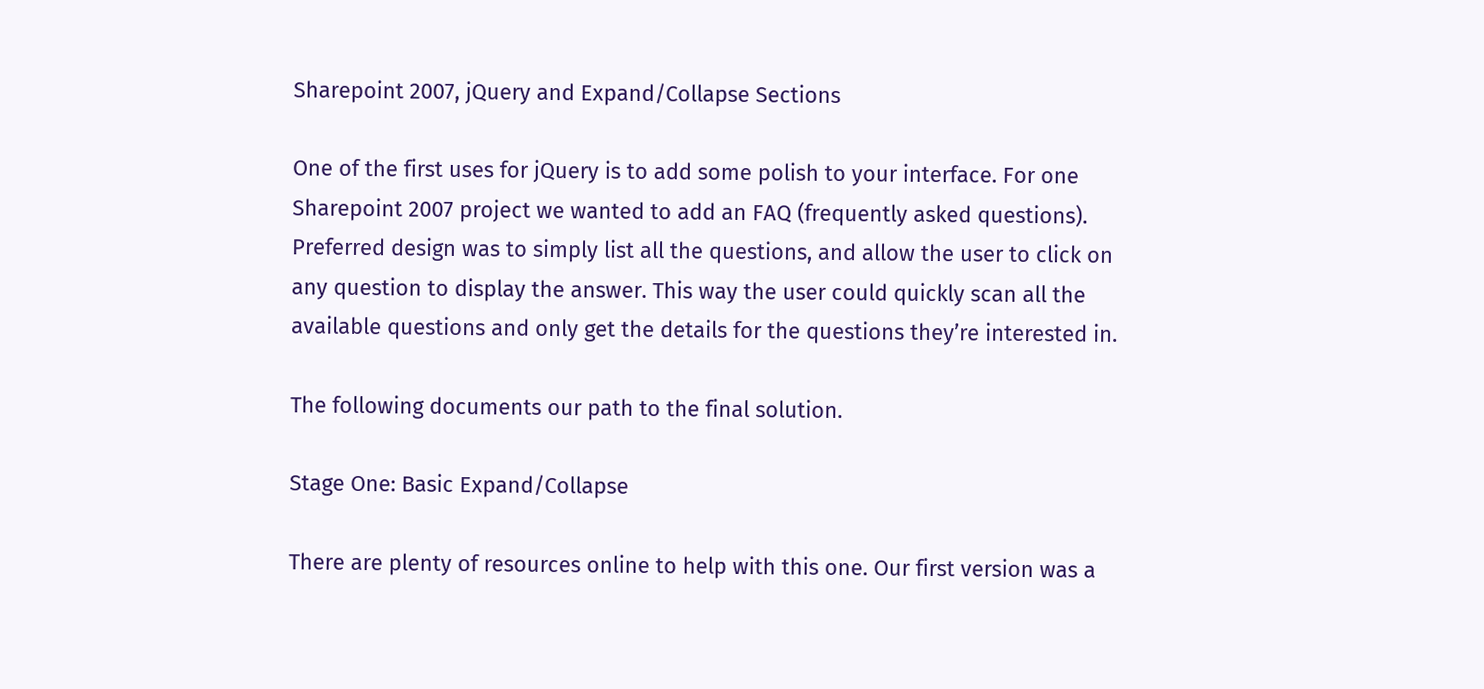Sharepoint 2007, jQuery and Expand/Collapse Sections

One of the first uses for jQuery is to add some polish to your interface. For one Sharepoint 2007 project we wanted to add an FAQ (frequently asked questions). Preferred design was to simply list all the questions, and allow the user to click on any question to display the answer. This way the user could quickly scan all the available questions and only get the details for the questions they’re interested in.

The following documents our path to the final solution.

Stage One: Basic Expand/Collapse

There are plenty of resources online to help with this one. Our first version was a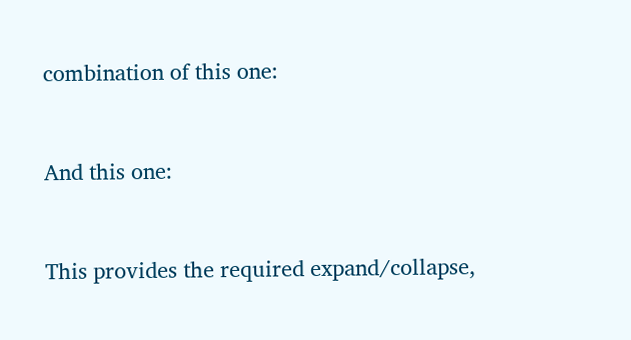combination of this one:


And this one:


This provides the required expand/collapse,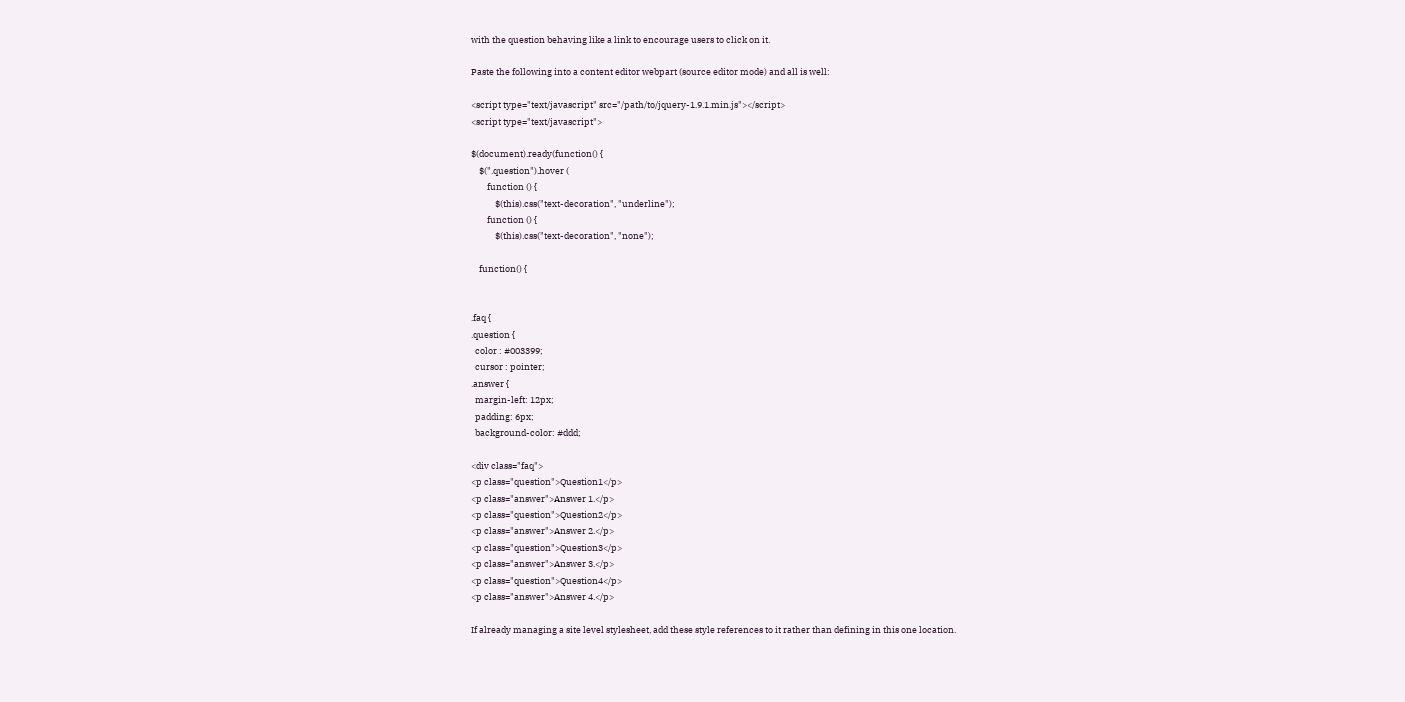with the question behaving like a link to encourage users to click on it.

Paste the following into a content editor webpart (source editor mode) and all is well:

<script type="text/javascript" src="/path/to/jquery-1.9.1.min.js"></script>
<script type="text/javascript">

$(document).ready(function() {
    $(".question").hover (
        function () {
            $(this).css("text-decoration", "underline");
        function () {
            $(this).css("text-decoration", "none");

    function() {


.faq {
.question {
  color : #003399;
  cursor : pointer;
.answer {
  margin-left: 12px;
  padding: 6px;
  background-color: #ddd;

<div class="faq">
<p class="question">Question1</p>
<p class="answer">Answer 1.</p>
<p class="question">Question2</p>
<p class="answer">Answer 2.</p>
<p class="question">Question3</p>
<p class="answer">Answer 3.</p>
<p class="question">Question4</p>
<p class="answer">Answer 4.</p>

If already managing a site level stylesheet, add these style references to it rather than defining in this one location.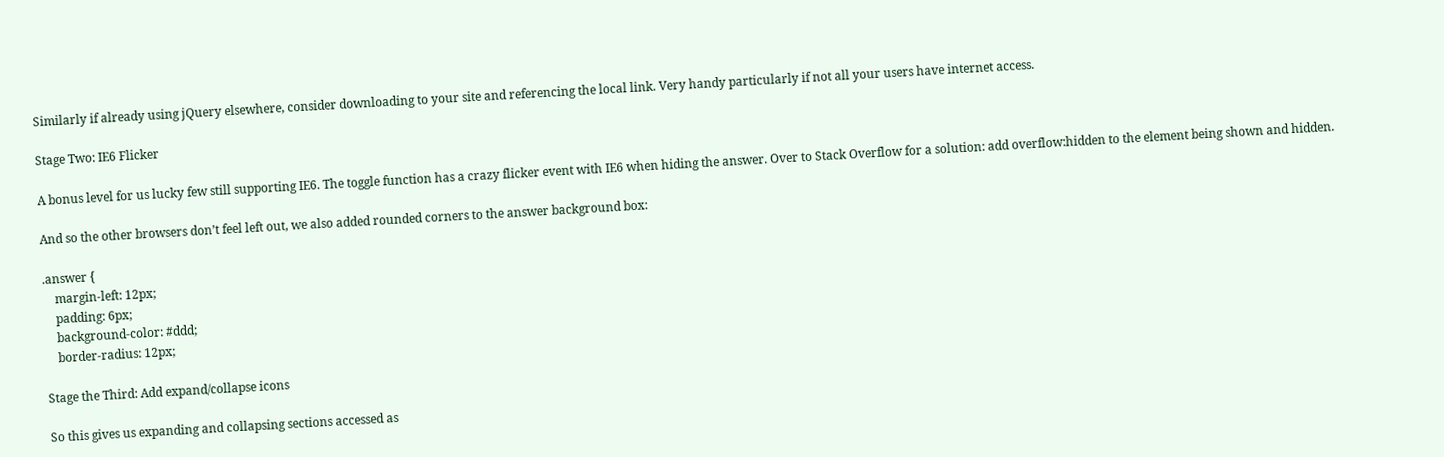Similarly if already using jQuery elsewhere, consider downloading to your site and referencing the local link. Very handy particularly if not all your users have internet access.

Stage Two: IE6 Flicker

A bonus level for us lucky few still supporting IE6. The toggle function has a crazy flicker event with IE6 when hiding the answer. Over to Stack Overflow for a solution: add overflow:hidden to the element being shown and hidden.

And so the other browsers don’t feel left out, we also added rounded corners to the answer background box:

.answer {
    margin-left: 12px;
    padding: 6px;
    background-color: #ddd;
    border-radius: 12px;

Stage the Third: Add expand/collapse icons

So this gives us expanding and collapsing sections accessed as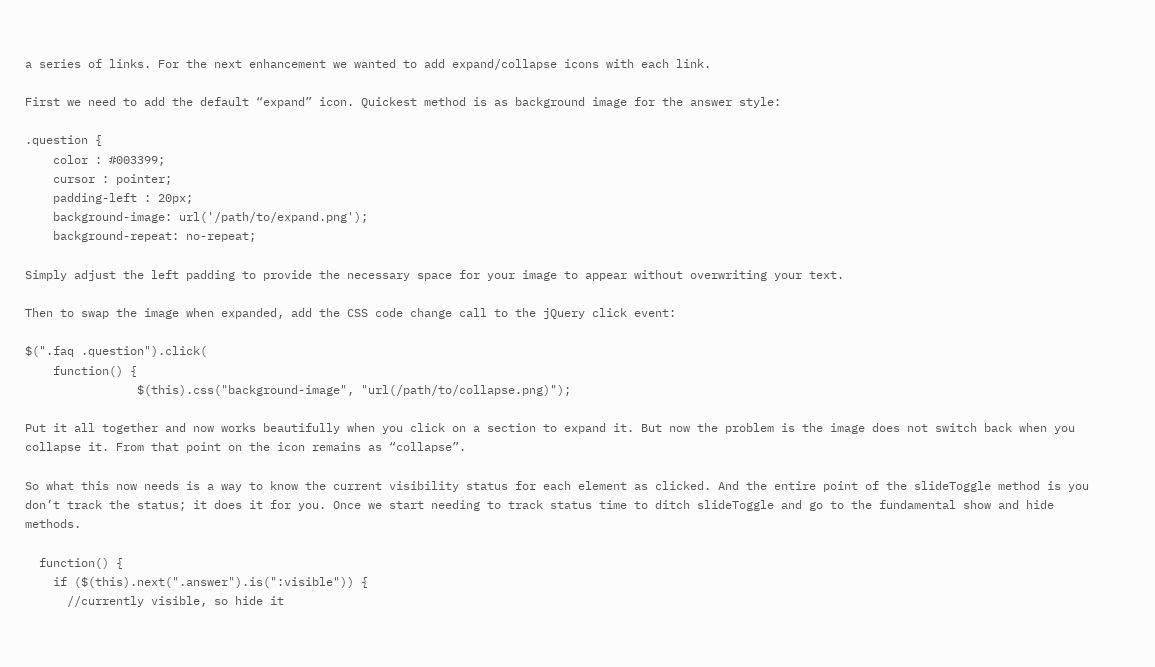a series of links. For the next enhancement we wanted to add expand/collapse icons with each link.

First we need to add the default “expand” icon. Quickest method is as background image for the answer style:

.question {
    color : #003399;
    cursor : pointer;
    padding-left : 20px;
    background-image: url('/path/to/expand.png');
    background-repeat: no-repeat;

Simply adjust the left padding to provide the necessary space for your image to appear without overwriting your text.

Then to swap the image when expanded, add the CSS code change call to the jQuery click event:

$(".faq .question").click(
    function() {
                $(this).css("background-image", "url(/path/to/collapse.png)");

Put it all together and now works beautifully when you click on a section to expand it. But now the problem is the image does not switch back when you collapse it. From that point on the icon remains as “collapse”.

So what this now needs is a way to know the current visibility status for each element as clicked. And the entire point of the slideToggle method is you don’t track the status; it does it for you. Once we start needing to track status time to ditch slideToggle and go to the fundamental show and hide methods.

  function() {
    if ($(this).next(".answer").is(":visible")) {
      //currently visible, so hide it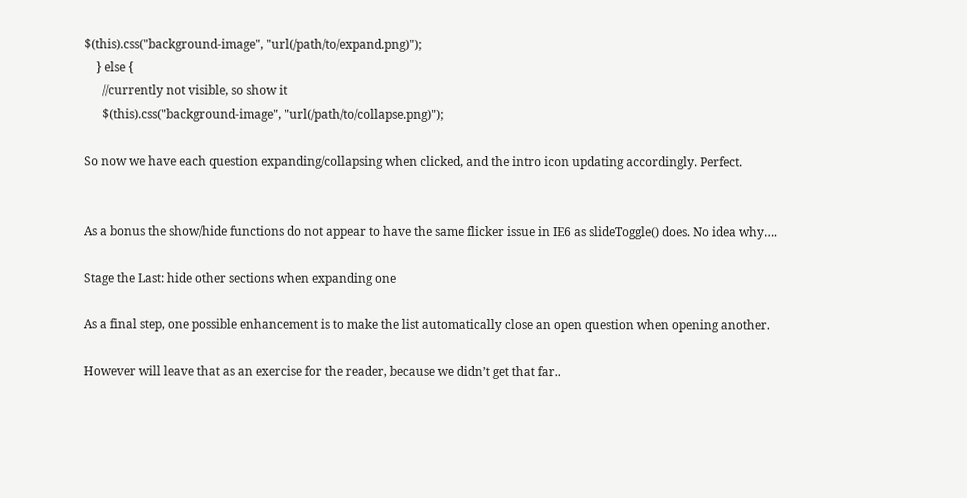$(this).css("background-image", "url(/path/to/expand.png)");
    } else {
      //currently not visible, so show it
      $(this).css("background-image", "url(/path/to/collapse.png)");

So now we have each question expanding/collapsing when clicked, and the intro icon updating accordingly. Perfect.


As a bonus the show/hide functions do not appear to have the same flicker issue in IE6 as slideToggle() does. No idea why….

Stage the Last: hide other sections when expanding one

As a final step, one possible enhancement is to make the list automatically close an open question when opening another.

However will leave that as an exercise for the reader, because we didn’t get that far..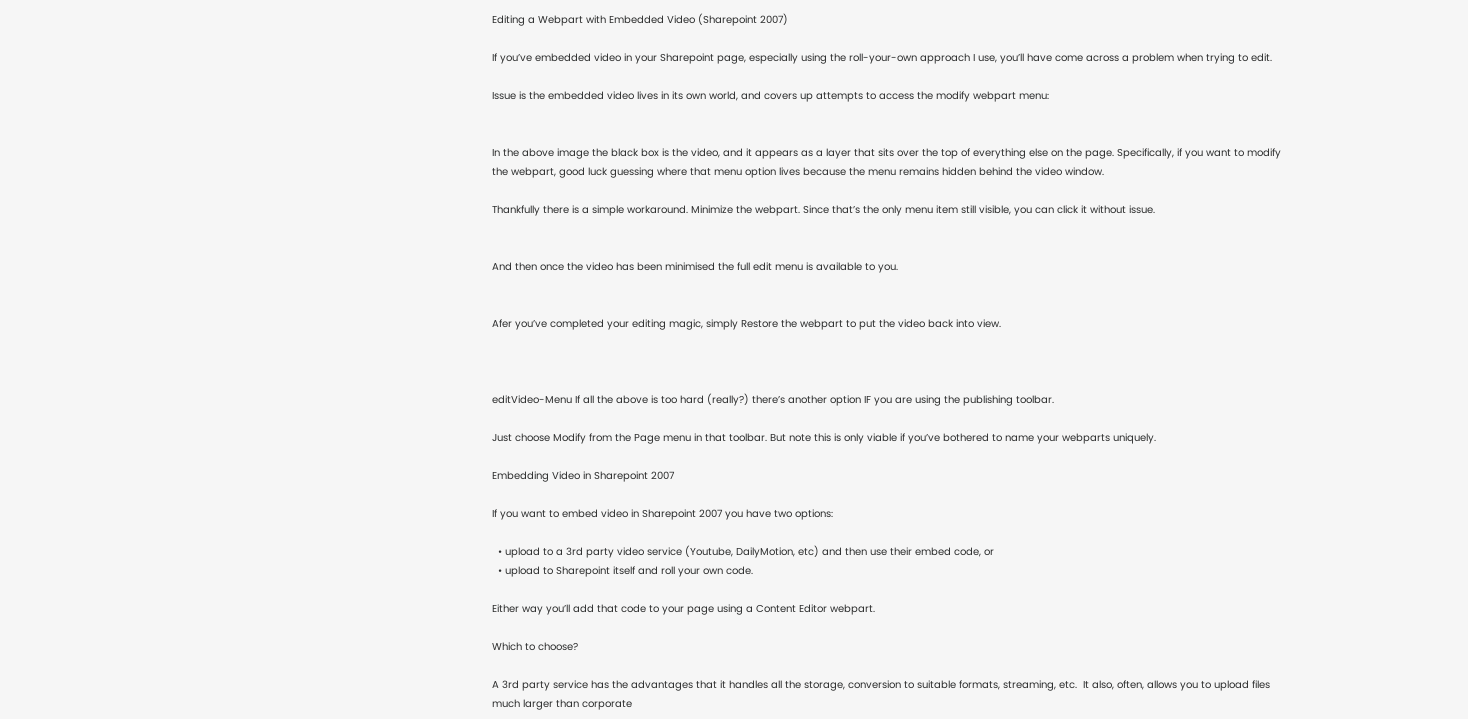Editing a Webpart with Embedded Video (Sharepoint 2007)

If you’ve embedded video in your Sharepoint page, especially using the roll-your-own approach I use, you’ll have come across a problem when trying to edit.

Issue is the embedded video lives in its own world, and covers up attempts to access the modify webpart menu:


In the above image the black box is the video, and it appears as a layer that sits over the top of everything else on the page. Specifically, if you want to modify the webpart, good luck guessing where that menu option lives because the menu remains hidden behind the video window.

Thankfully there is a simple workaround. Minimize the webpart. Since that’s the only menu item still visible, you can click it without issue.


And then once the video has been minimised the full edit menu is available to you.


Afer you’ve completed your editing magic, simply Restore the webpart to put the video back into view.



editVideo-Menu If all the above is too hard (really?) there’s another option IF you are using the publishing toolbar.

Just choose Modify from the Page menu in that toolbar. But note this is only viable if you’ve bothered to name your webparts uniquely.

Embedding Video in Sharepoint 2007

If you want to embed video in Sharepoint 2007 you have two options:

  • upload to a 3rd party video service (Youtube, DailyMotion, etc) and then use their embed code, or
  • upload to Sharepoint itself and roll your own code.

Either way you’ll add that code to your page using a Content Editor webpart.

Which to choose?

A 3rd party service has the advantages that it handles all the storage, conversion to suitable formats, streaming, etc.  It also, often, allows you to upload files much larger than corporate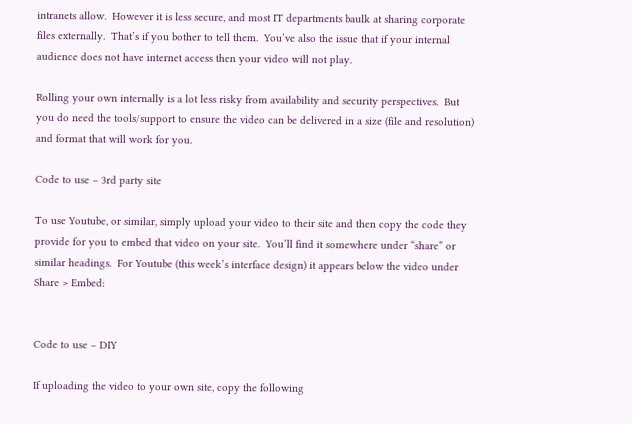intranets allow.  However it is less secure, and most IT departments baulk at sharing corporate files externally.  That’s if you bother to tell them.  You’ve also the issue that if your internal audience does not have internet access then your video will not play.

Rolling your own internally is a lot less risky from availability and security perspectives.  But you do need the tools/support to ensure the video can be delivered in a size (file and resolution) and format that will work for you.

Code to use – 3rd party site

To use Youtube, or similar, simply upload your video to their site and then copy the code they provide for you to embed that video on your site.  You’ll find it somewhere under “share” or similar headings.  For Youtube (this week’s interface design) it appears below the video under Share > Embed:


Code to use – DIY

If uploading the video to your own site, copy the following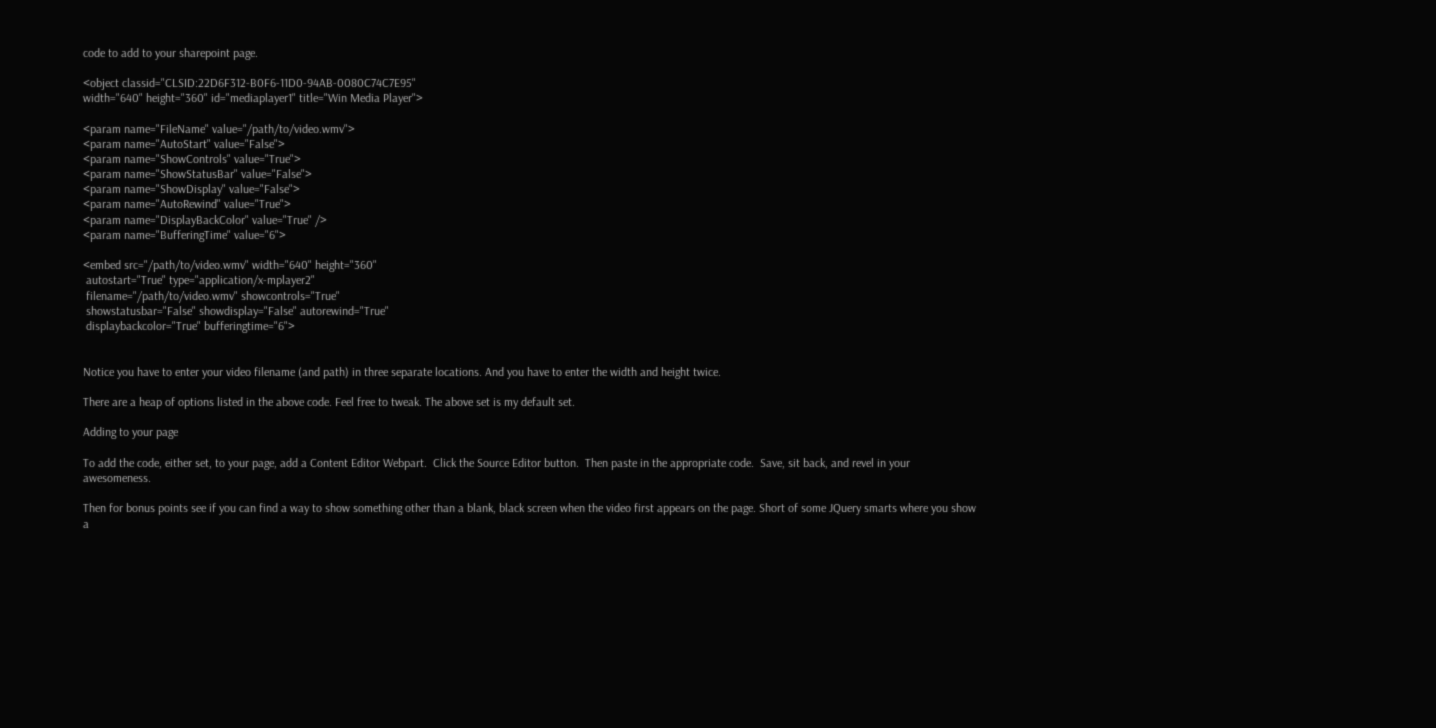code to add to your sharepoint page.

<object classid="CLSID:22D6F312-B0F6-11D0-94AB-0080C74C7E95"
width="640" height="360" id="mediaplayer1" title="Win Media Player">

<param name="FileName" value="/path/to/video.wmv">
<param name="AutoStart" value="False">
<param name="ShowControls" value="True">
<param name="ShowStatusBar" value="False">
<param name="ShowDisplay" value="False">
<param name="AutoRewind" value="True">
<param name="DisplayBackColor" value="True" />
<param name="BufferingTime" value="6">

<embed src="/path/to/video.wmv" width="640" height="360"
 autostart="True" type="application/x-mplayer2"
 filename="/path/to/video.wmv" showcontrols="True"
 showstatusbar="False" showdisplay="False" autorewind="True"
 displaybackcolor="True" bufferingtime="6">


Notice you have to enter your video filename (and path) in three separate locations. And you have to enter the width and height twice.

There are a heap of options listed in the above code. Feel free to tweak. The above set is my default set.

Adding to your page

To add the code, either set, to your page, add a Content Editor Webpart.  Click the Source Editor button.  Then paste in the appropriate code.  Save, sit back, and revel in your awesomeness.

Then for bonus points see if you can find a way to show something other than a blank, black screen when the video first appears on the page. Short of some JQuery smarts where you show a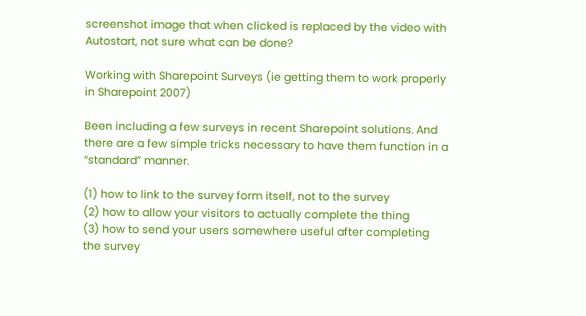screenshot image that when clicked is replaced by the video with Autostart, not sure what can be done?

Working with Sharepoint Surveys (ie getting them to work properly in Sharepoint 2007)

Been including a few surveys in recent Sharepoint solutions. And there are a few simple tricks necessary to have them function in a “standard” manner.

(1) how to link to the survey form itself, not to the survey
(2) how to allow your visitors to actually complete the thing
(3) how to send your users somewhere useful after completing the survey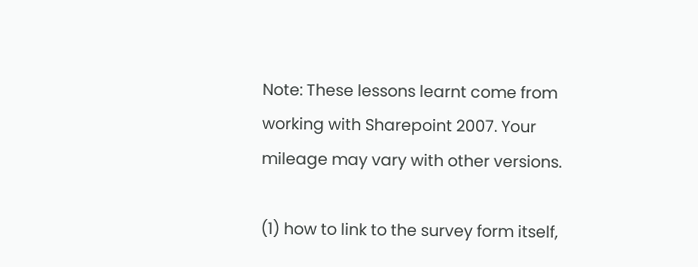Note: These lessons learnt come from working with Sharepoint 2007. Your mileage may vary with other versions.

(1) how to link to the survey form itself,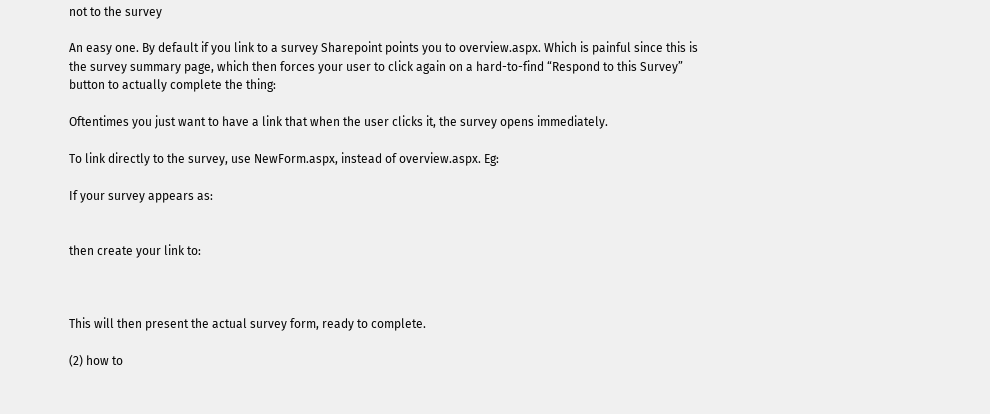not to the survey

An easy one. By default if you link to a survey Sharepoint points you to overview.aspx. Which is painful since this is the survey summary page, which then forces your user to click again on a hard-to-find “Respond to this Survey” button to actually complete the thing:

Oftentimes you just want to have a link that when the user clicks it, the survey opens immediately.

To link directly to the survey, use NewForm.aspx, instead of overview.aspx. Eg:

If your survey appears as:


then create your link to:



This will then present the actual survey form, ready to complete.

(2) how to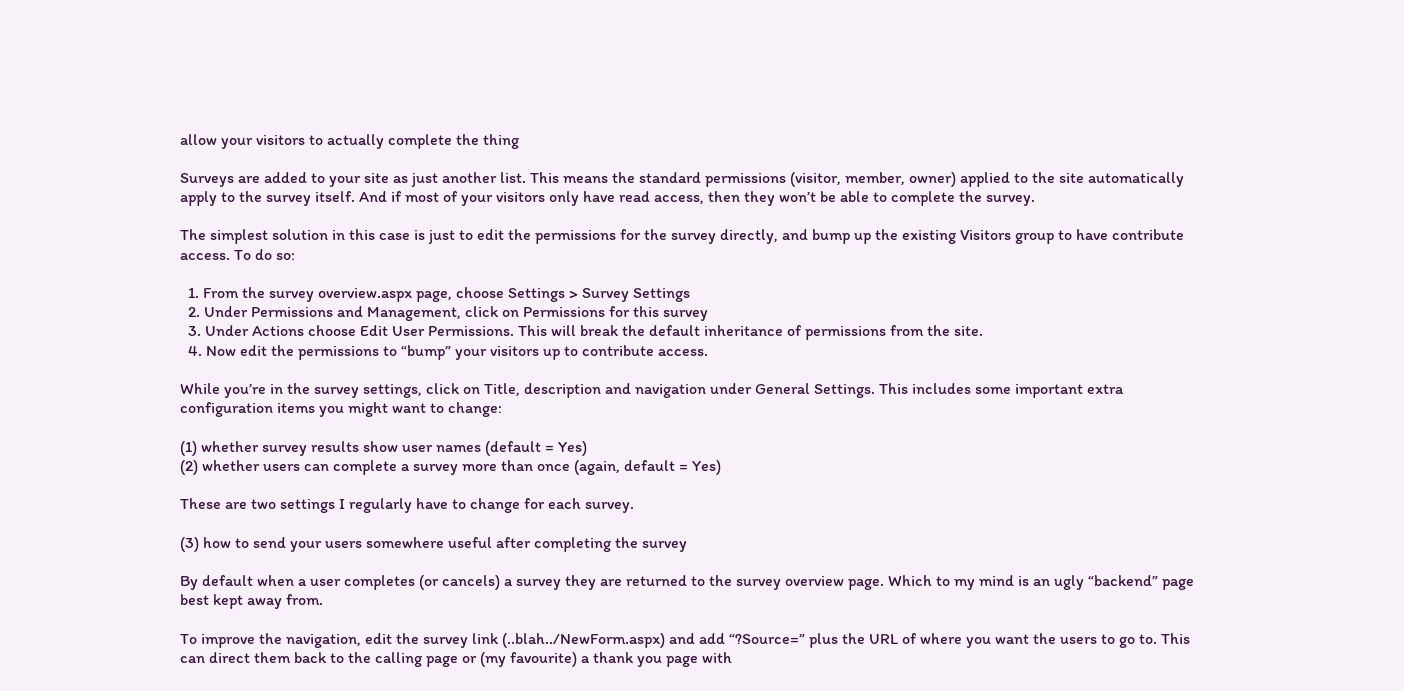allow your visitors to actually complete the thing

Surveys are added to your site as just another list. This means the standard permissions (visitor, member, owner) applied to the site automatically apply to the survey itself. And if most of your visitors only have read access, then they won’t be able to complete the survey.

The simplest solution in this case is just to edit the permissions for the survey directly, and bump up the existing Visitors group to have contribute access. To do so:

  1. From the survey overview.aspx page, choose Settings > Survey Settings
  2. Under Permissions and Management, click on Permissions for this survey
  3. Under Actions choose Edit User Permissions. This will break the default inheritance of permissions from the site.
  4. Now edit the permissions to “bump” your visitors up to contribute access.

While you’re in the survey settings, click on Title, description and navigation under General Settings. This includes some important extra configuration items you might want to change:

(1) whether survey results show user names (default = Yes)
(2) whether users can complete a survey more than once (again, default = Yes)

These are two settings I regularly have to change for each survey.

(3) how to send your users somewhere useful after completing the survey

By default when a user completes (or cancels) a survey they are returned to the survey overview page. Which to my mind is an ugly “backend” page best kept away from.

To improve the navigation, edit the survey link (..blah../NewForm.aspx) and add “?Source=” plus the URL of where you want the users to go to. This can direct them back to the calling page or (my favourite) a thank you page with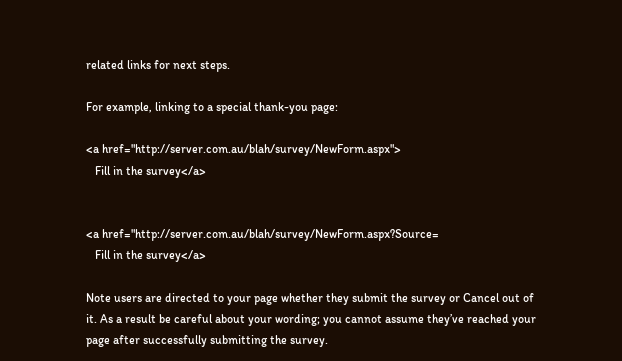related links for next steps.

For example, linking to a special thank-you page:

<a href="http://server.com.au/blah/survey/NewForm.aspx">
   Fill in the survey</a>


<a href="http://server.com.au/blah/survey/NewForm.aspx?Source=
   Fill in the survey</a>

Note users are directed to your page whether they submit the survey or Cancel out of it. As a result be careful about your wording; you cannot assume they’ve reached your page after successfully submitting the survey.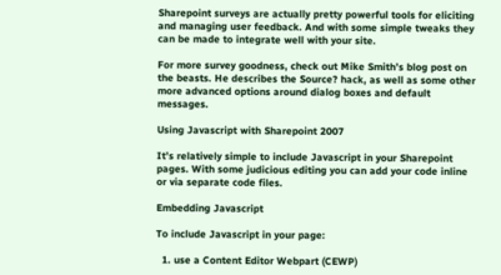Sharepoint surveys are actually pretty powerful tools for eliciting and managing user feedback. And with some simple tweaks they can be made to integrate well with your site.

For more survey goodness, check out Mike Smith’s blog post on the beasts. He describes the Source? hack, as well as some other more advanced options around dialog boxes and default messages.

Using Javascript with Sharepoint 2007

It’s relatively simple to include Javascript in your Sharepoint pages. With some judicious editing you can add your code inline or via separate code files.

Embedding Javascript

To include Javascript in your page:

  1. use a Content Editor Webpart (CEWP)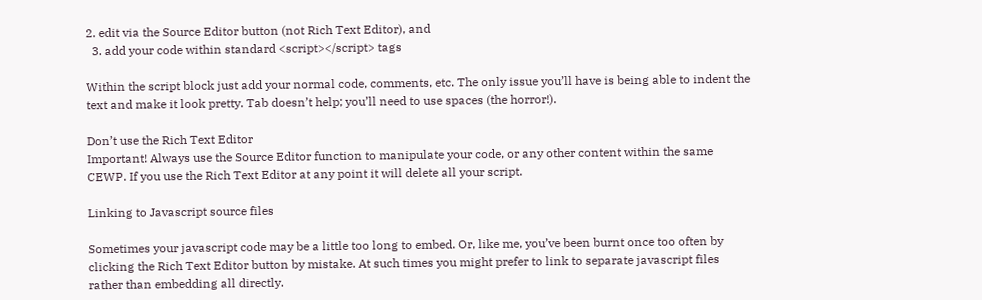2. edit via the Source Editor button (not Rich Text Editor), and
  3. add your code within standard <script></script> tags

Within the script block just add your normal code, comments, etc. The only issue you’ll have is being able to indent the text and make it look pretty. Tab doesn’t help; you’ll need to use spaces (the horror!).

Don’t use the Rich Text Editor
Important! Always use the Source Editor function to manipulate your code, or any other content within the same CEWP. If you use the Rich Text Editor at any point it will delete all your script.

Linking to Javascript source files

Sometimes your javascript code may be a little too long to embed. Or, like me, you’ve been burnt once too often by clicking the Rich Text Editor button by mistake. At such times you might prefer to link to separate javascript files rather than embedding all directly.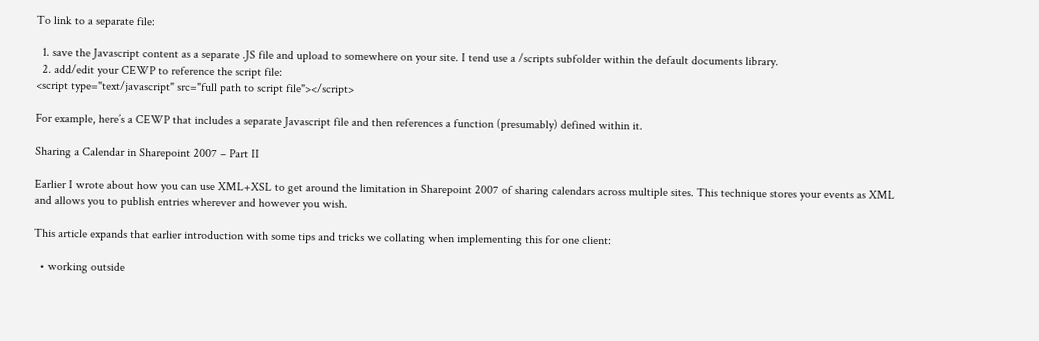To link to a separate file:

  1. save the Javascript content as a separate .JS file and upload to somewhere on your site. I tend use a /scripts subfolder within the default documents library.
  2. add/edit your CEWP to reference the script file:
<script type="text/javascript" src="full path to script file"></script>

For example, here’s a CEWP that includes a separate Javascript file and then references a function (presumably) defined within it.

Sharing a Calendar in Sharepoint 2007 – Part II

Earlier I wrote about how you can use XML+XSL to get around the limitation in Sharepoint 2007 of sharing calendars across multiple sites. This technique stores your events as XML and allows you to publish entries wherever and however you wish.

This article expands that earlier introduction with some tips and tricks we collating when implementing this for one client:

  • working outside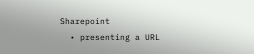Sharepoint
  • presenting a URL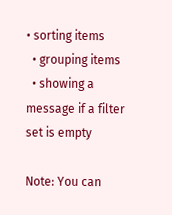• sorting items
  • grouping items
  • showing a message if a filter set is empty

Note: You can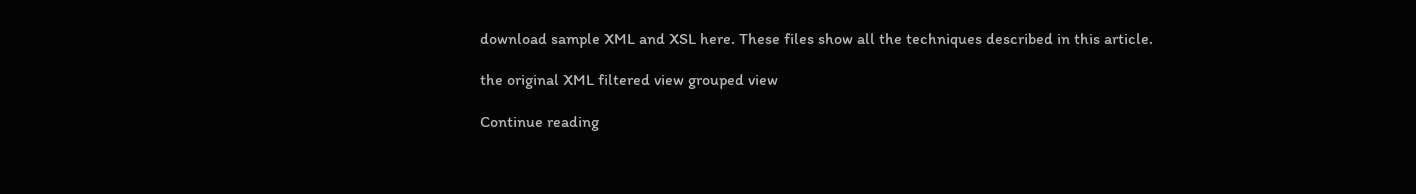download sample XML and XSL here. These files show all the techniques described in this article.

the original XML filtered view grouped view

Continue reading